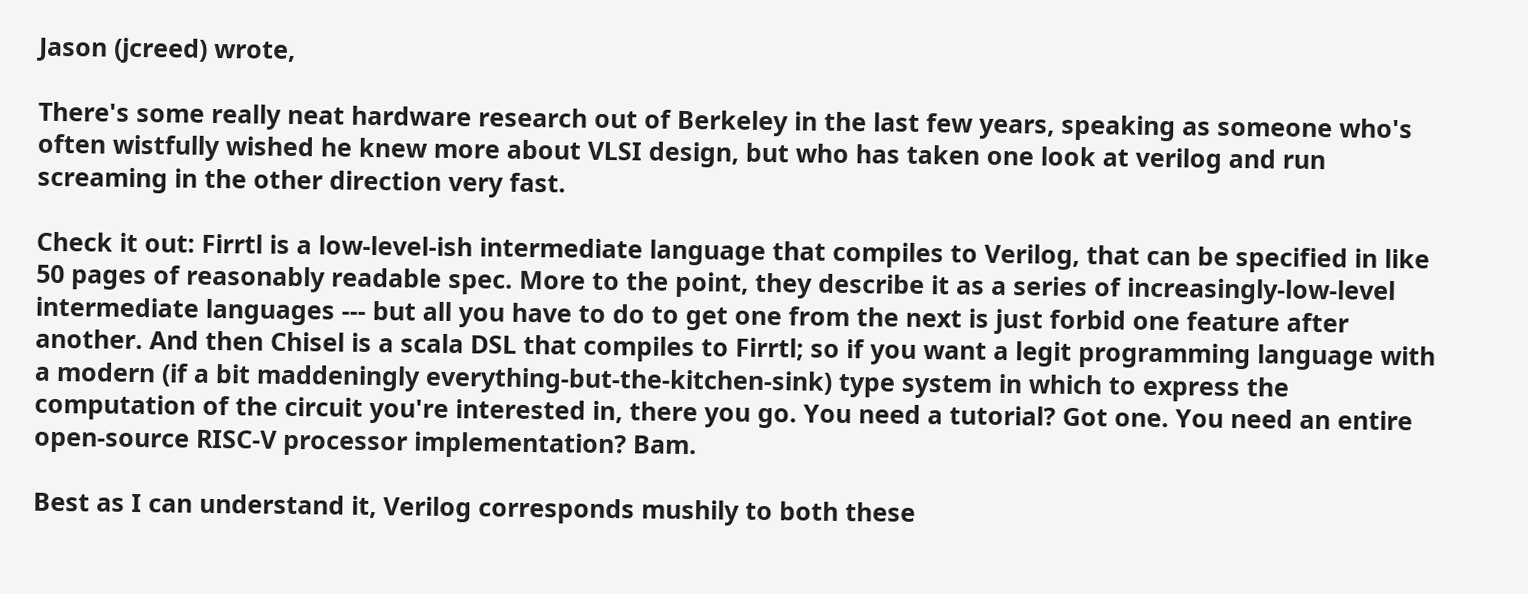Jason (jcreed) wrote,

There's some really neat hardware research out of Berkeley in the last few years, speaking as someone who's often wistfully wished he knew more about VLSI design, but who has taken one look at verilog and run screaming in the other direction very fast.

Check it out: Firrtl is a low-level-ish intermediate language that compiles to Verilog, that can be specified in like 50 pages of reasonably readable spec. More to the point, they describe it as a series of increasingly-low-level intermediate languages --- but all you have to do to get one from the next is just forbid one feature after another. And then Chisel is a scala DSL that compiles to Firrtl; so if you want a legit programming language with a modern (if a bit maddeningly everything-but-the-kitchen-sink) type system in which to express the computation of the circuit you're interested in, there you go. You need a tutorial? Got one. You need an entire open-source RISC-V processor implementation? Bam.

Best as I can understand it, Verilog corresponds mushily to both these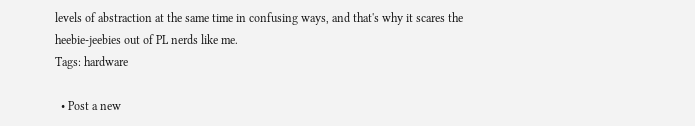levels of abstraction at the same time in confusing ways, and that's why it scares the heebie-jeebies out of PL nerds like me.
Tags: hardware

  • Post a new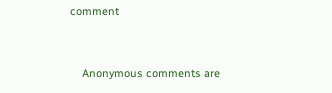comment


    Anonymous comments are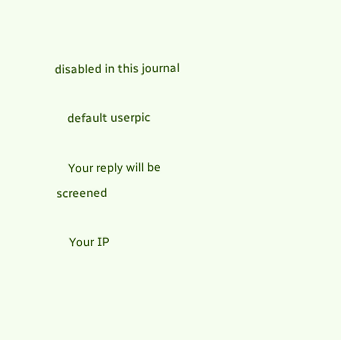disabled in this journal

    default userpic

    Your reply will be screened

    Your IP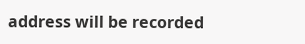address will be recorded